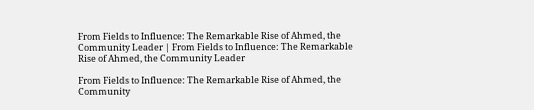From Fields to Influence: The Remarkable Rise of Ahmed, the Community Leader | From Fields to Influence: The Remarkable Rise of Ahmed, the Community Leader

From Fields to Influence: The Remarkable Rise of Ahmed, the Community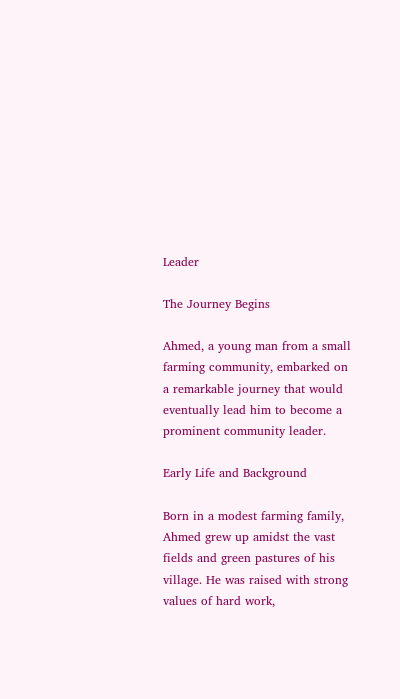Leader

The Journey Begins

Ahmed, a young man from a small farming community, embarked on a remarkable journey that would eventually lead him to become a prominent community leader.

Early Life and Background

Born in a modest farming family, Ahmed grew up amidst the vast fields and green pastures of his village. He was raised with strong values of hard work,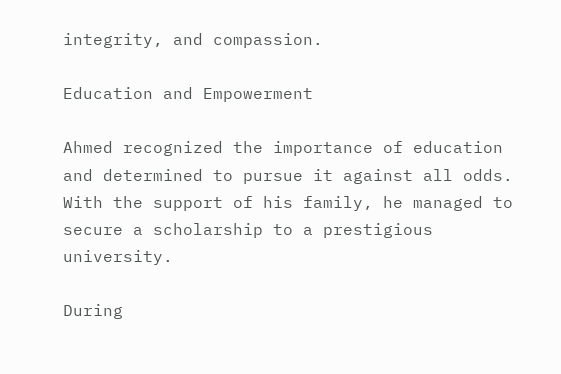integrity, and compassion.

Education and Empowerment

Ahmed recognized the importance of education and determined to pursue it against all odds. With the support of his family, he managed to secure a scholarship to a prestigious university.

During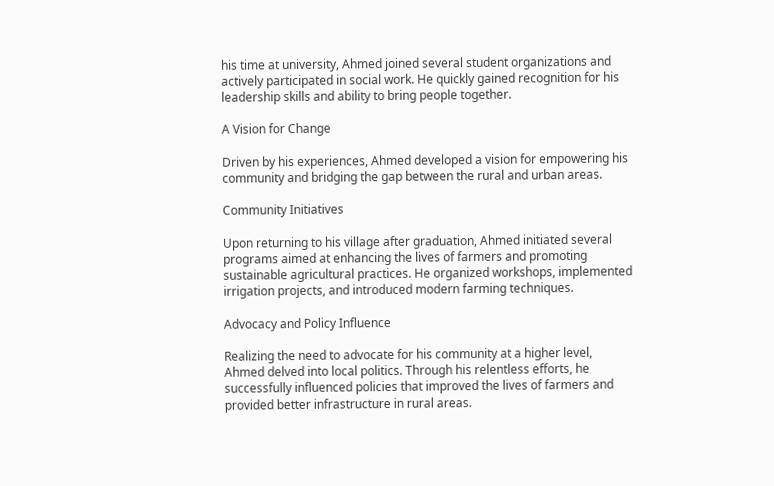his time at university, Ahmed joined several student organizations and actively participated in social work. He quickly gained recognition for his leadership skills and ability to bring people together.

A Vision for Change

Driven by his experiences, Ahmed developed a vision for empowering his community and bridging the gap between the rural and urban areas.

Community Initiatives

Upon returning to his village after graduation, Ahmed initiated several programs aimed at enhancing the lives of farmers and promoting sustainable agricultural practices. He organized workshops, implemented irrigation projects, and introduced modern farming techniques.

Advocacy and Policy Influence

Realizing the need to advocate for his community at a higher level, Ahmed delved into local politics. Through his relentless efforts, he successfully influenced policies that improved the lives of farmers and provided better infrastructure in rural areas.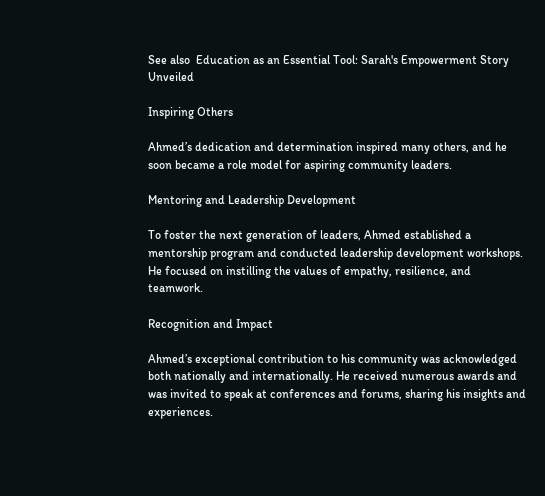See also  Education as an Essential Tool: Sarah's Empowerment Story Unveiled

Inspiring Others

Ahmed’s dedication and determination inspired many others, and he soon became a role model for aspiring community leaders.

Mentoring and Leadership Development

To foster the next generation of leaders, Ahmed established a mentorship program and conducted leadership development workshops. He focused on instilling the values of empathy, resilience, and teamwork.

Recognition and Impact

Ahmed’s exceptional contribution to his community was acknowledged both nationally and internationally. He received numerous awards and was invited to speak at conferences and forums, sharing his insights and experiences.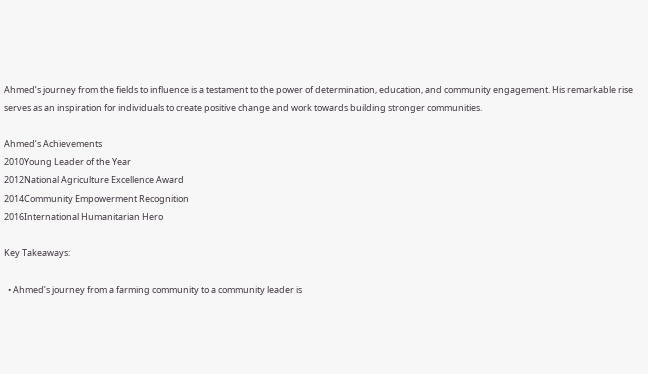Ahmed’s journey from the fields to influence is a testament to the power of determination, education, and community engagement. His remarkable rise serves as an inspiration for individuals to create positive change and work towards building stronger communities.

Ahmed’s Achievements
2010Young Leader of the Year
2012National Agriculture Excellence Award
2014Community Empowerment Recognition
2016International Humanitarian Hero

Key Takeaways:

  • Ahmed’s journey from a farming community to a community leader is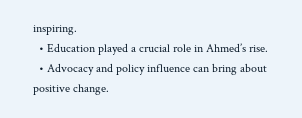inspiring.
  • Education played a crucial role in Ahmed’s rise.
  • Advocacy and policy influence can bring about positive change.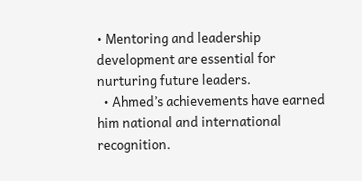• Mentoring and leadership development are essential for nurturing future leaders.
  • Ahmed’s achievements have earned him national and international recognition.